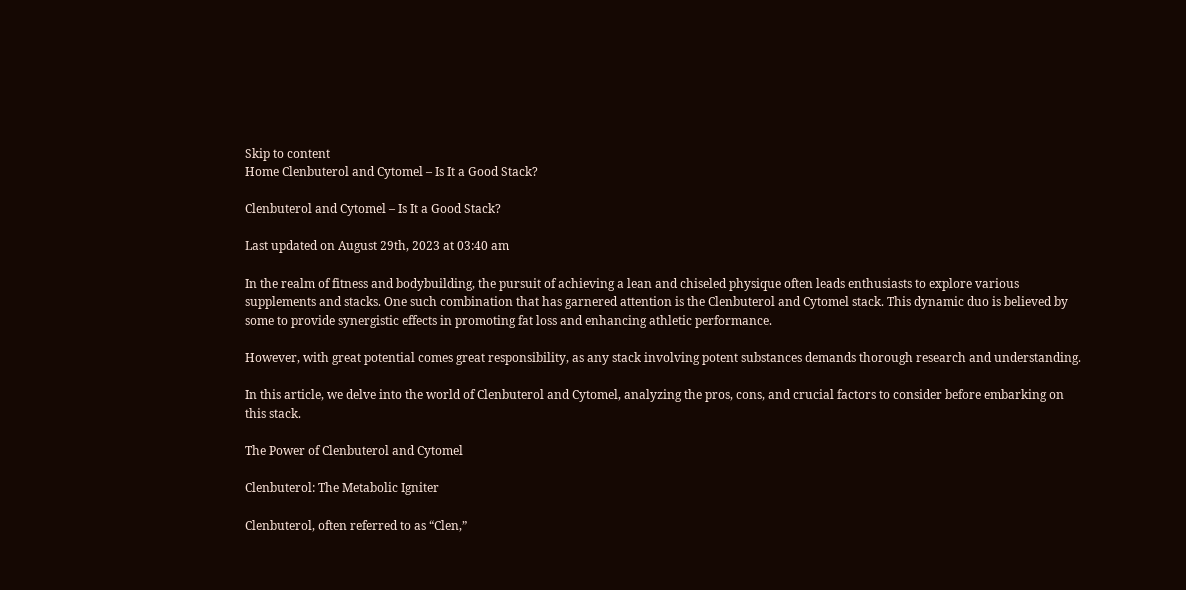Skip to content
Home Clenbuterol and Cytomel – Is It a Good Stack?

Clenbuterol and Cytomel – Is It a Good Stack?

Last updated on August 29th, 2023 at 03:40 am

In the realm of fitness and bodybuilding, the pursuit of achieving a lean and chiseled physique often leads enthusiasts to explore various supplements and stacks. One such combination that has garnered attention is the Clenbuterol and Cytomel stack. This dynamic duo is believed by some to provide synergistic effects in promoting fat loss and enhancing athletic performance.

However, with great potential comes great responsibility, as any stack involving potent substances demands thorough research and understanding.

In this article, we delve into the world of Clenbuterol and Cytomel, analyzing the pros, cons, and crucial factors to consider before embarking on this stack.

The Power of Clenbuterol and Cytomel

Clenbuterol: The Metabolic Igniter

Clenbuterol, often referred to as “Clen,”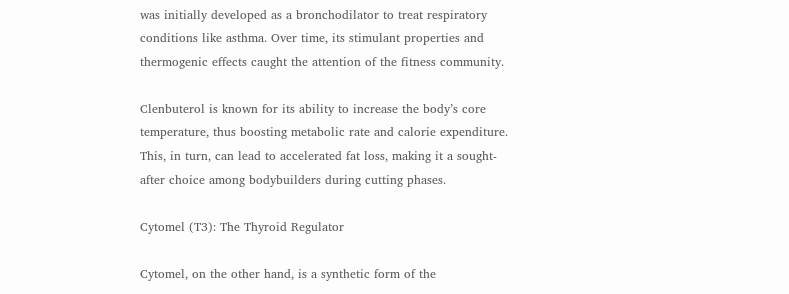was initially developed as a bronchodilator to treat respiratory conditions like asthma. Over time, its stimulant properties and thermogenic effects caught the attention of the fitness community.

Clenbuterol is known for its ability to increase the body’s core temperature, thus boosting metabolic rate and calorie expenditure. This, in turn, can lead to accelerated fat loss, making it a sought-after choice among bodybuilders during cutting phases.

Cytomel (T3): The Thyroid Regulator

Cytomel, on the other hand, is a synthetic form of the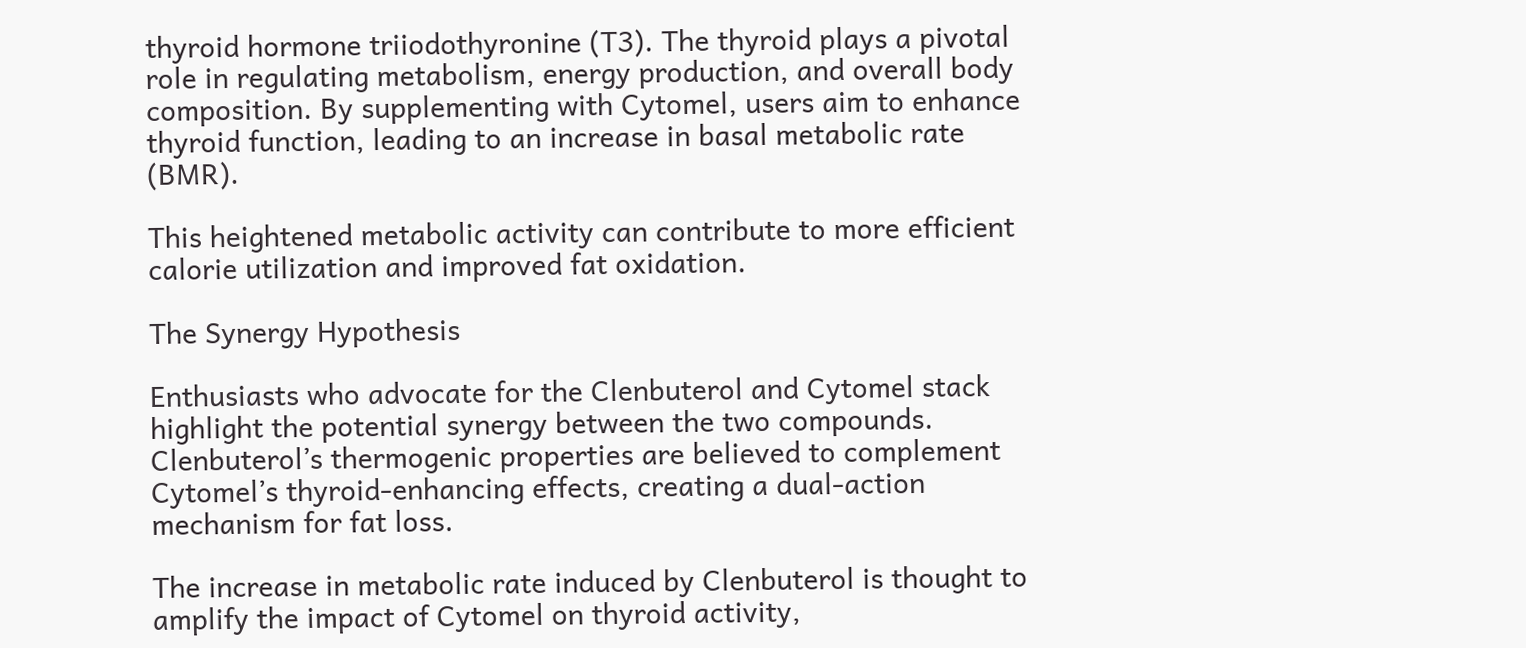thyroid hormone triiodothyronine (T3). The thyroid plays a pivotal role in regulating metabolism, energy production, and overall body composition. By supplementing with Cytomel, users aim to enhance thyroid function, leading to an increase in basal metabolic rate (BMR).

This heightened metabolic activity can contribute to more efficient calorie utilization and improved fat oxidation.

The Synergy Hypothesis

Enthusiasts who advocate for the Clenbuterol and Cytomel stack highlight the potential synergy between the two compounds. Clenbuterol’s thermogenic properties are believed to complement Cytomel’s thyroid-enhancing effects, creating a dual-action mechanism for fat loss.

The increase in metabolic rate induced by Clenbuterol is thought to amplify the impact of Cytomel on thyroid activity,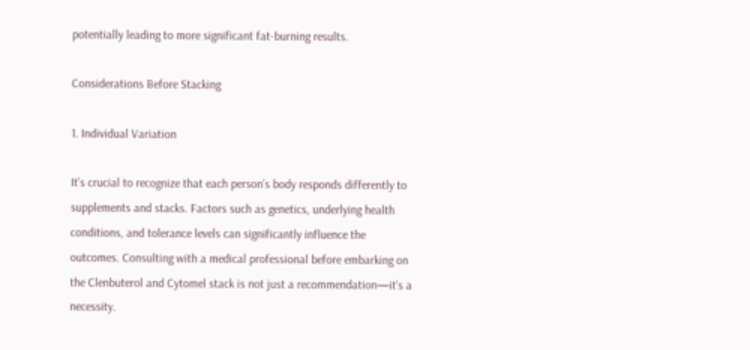potentially leading to more significant fat-burning results.

Considerations Before Stacking

1. Individual Variation

It’s crucial to recognize that each person’s body responds differently to supplements and stacks. Factors such as genetics, underlying health conditions, and tolerance levels can significantly influence the outcomes. Consulting with a medical professional before embarking on the Clenbuterol and Cytomel stack is not just a recommendation—it’s a necessity.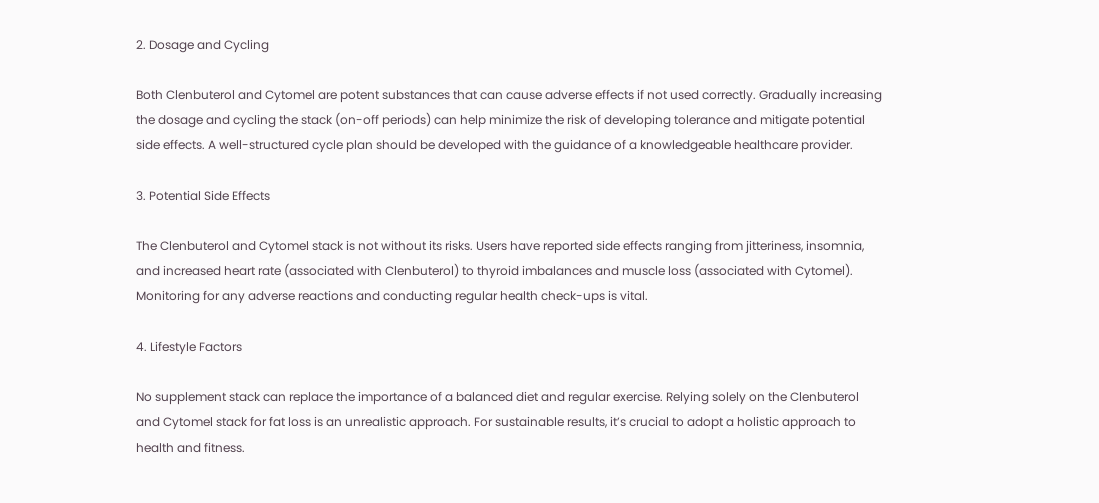2. Dosage and Cycling

Both Clenbuterol and Cytomel are potent substances that can cause adverse effects if not used correctly. Gradually increasing the dosage and cycling the stack (on-off periods) can help minimize the risk of developing tolerance and mitigate potential side effects. A well-structured cycle plan should be developed with the guidance of a knowledgeable healthcare provider.

3. Potential Side Effects

The Clenbuterol and Cytomel stack is not without its risks. Users have reported side effects ranging from jitteriness, insomnia, and increased heart rate (associated with Clenbuterol) to thyroid imbalances and muscle loss (associated with Cytomel). Monitoring for any adverse reactions and conducting regular health check-ups is vital.

4. Lifestyle Factors

No supplement stack can replace the importance of a balanced diet and regular exercise. Relying solely on the Clenbuterol and Cytomel stack for fat loss is an unrealistic approach. For sustainable results, it’s crucial to adopt a holistic approach to health and fitness.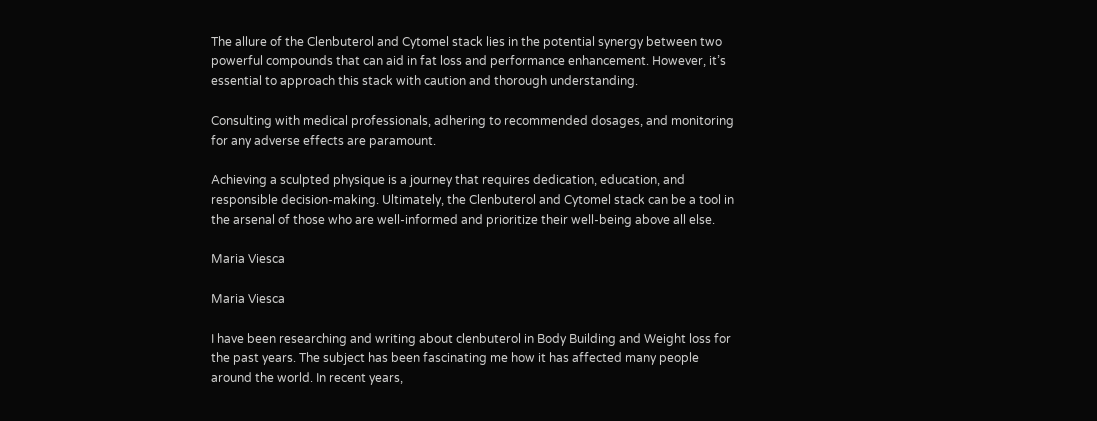The allure of the Clenbuterol and Cytomel stack lies in the potential synergy between two powerful compounds that can aid in fat loss and performance enhancement. However, it’s essential to approach this stack with caution and thorough understanding.

Consulting with medical professionals, adhering to recommended dosages, and monitoring for any adverse effects are paramount.

Achieving a sculpted physique is a journey that requires dedication, education, and responsible decision-making. Ultimately, the Clenbuterol and Cytomel stack can be a tool in the arsenal of those who are well-informed and prioritize their well-being above all else.

Maria Viesca

Maria Viesca

I have been researching and writing about clenbuterol in Body Building and Weight loss for the past years. The subject has been fascinating me how it has affected many people around the world. In recent years,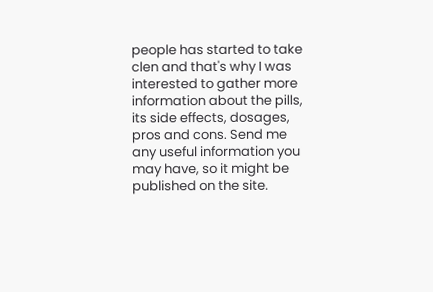people has started to take clen and that's why I was interested to gather more information about the pills, its side effects, dosages, pros and cons. Send me any useful information you may have, so it might be published on the site.